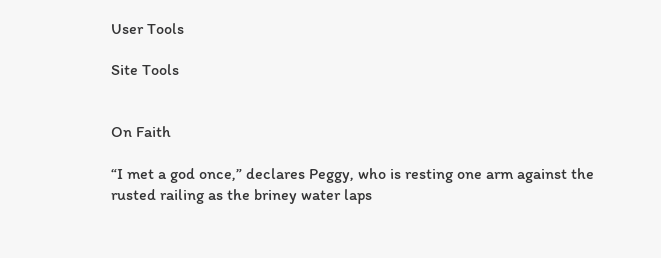User Tools

Site Tools


On Faith

“I met a god once,” declares Peggy, who is resting one arm against the rusted railing as the briney water laps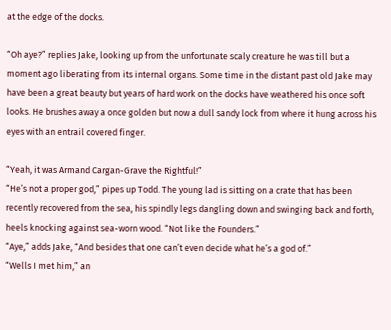at the edge of the docks.

“Oh aye?” replies Jake, looking up from the unfortunate scaly creature he was till but a moment ago liberating from its internal organs. Some time in the distant past old Jake may have been a great beauty but years of hard work on the docks have weathered his once soft looks. He brushes away a once golden but now a dull sandy lock from where it hung across his eyes with an entrail covered finger.

“Yeah, it was Armand Cargan-Grave the Rightful!”
“He’s not a proper god,” pipes up Todd. The young lad is sitting on a crate that has been recently recovered from the sea, his spindly legs dangling down and swinging back and forth, heels knocking against sea-worn wood. “Not like the Founders.”
“Aye,” adds Jake, “And besides that one can’t even decide what he’s a god of.”
“Wells I met him,” an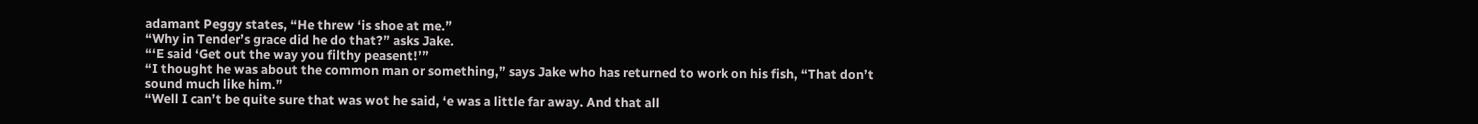adamant Peggy states, “He threw ‘is shoe at me.”
“Why in Tender’s grace did he do that?” asks Jake.
“‘E said ‘Get out the way you filthy peasent!’”
“I thought he was about the common man or something,” says Jake who has returned to work on his fish, “That don’t sound much like him.”
“Well I can’t be quite sure that was wot he said, ‘e was a little far away. And that all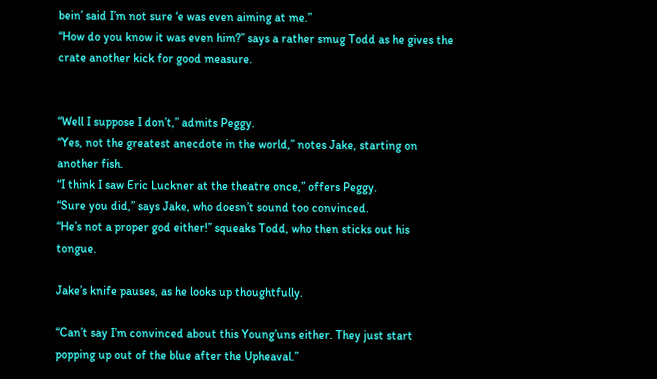bein’ said I’m not sure ‘e was even aiming at me.”
“How do you know it was even him?” says a rather smug Todd as he gives the crate another kick for good measure.


“Well I suppose I don’t,” admits Peggy.
“Yes, not the greatest anecdote in the world,” notes Jake, starting on another fish.
“I think I saw Eric Luckner at the theatre once,” offers Peggy.
“Sure you did,” says Jake, who doesn’t sound too convinced.
“He’s not a proper god either!” squeaks Todd, who then sticks out his tongue.

Jake’s knife pauses, as he looks up thoughtfully.

“Can’t say I’m convinced about this Young’uns either. They just start popping up out of the blue after the Upheaval.”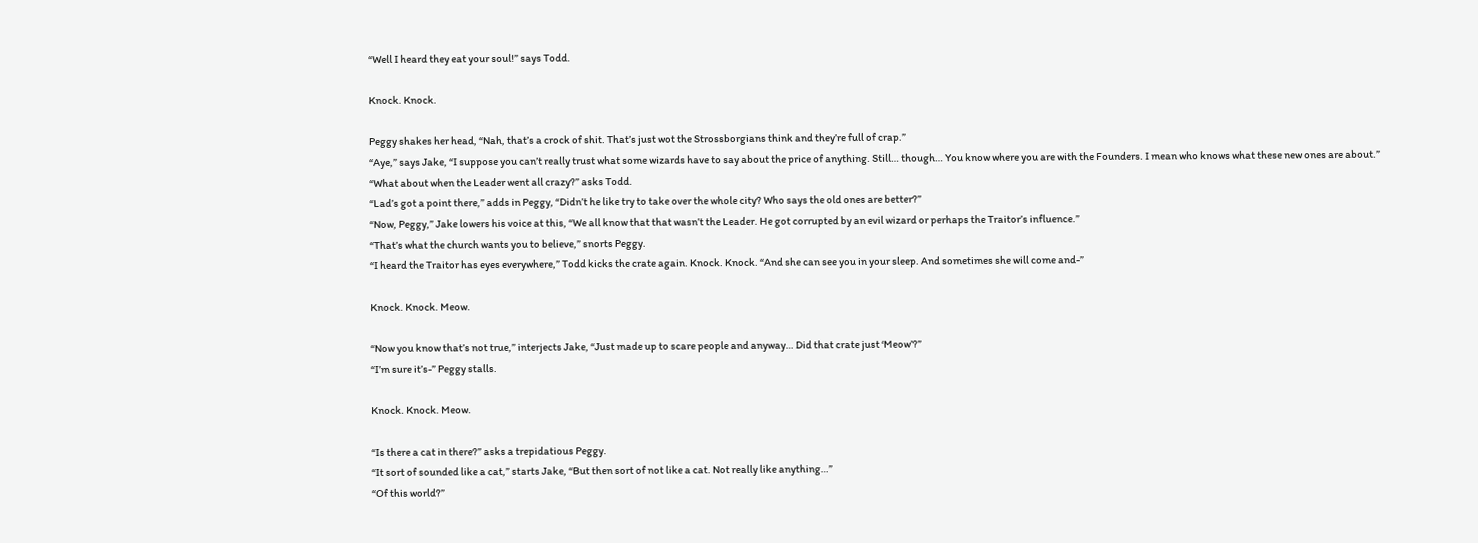“Well I heard they eat your soul!” says Todd.

Knock. Knock.

Peggy shakes her head, “Nah, that’s a crock of shit. That’s just wot the Strossborgians think and they’re full of crap.”
“Aye,” says Jake, “I suppose you can’t really trust what some wizards have to say about the price of anything. Still… though… You know where you are with the Founders. I mean who knows what these new ones are about.”
“What about when the Leader went all crazy?” asks Todd.
“Lad’s got a point there,” adds in Peggy, “Didn’t he like try to take over the whole city? Who says the old ones are better?”
“Now, Peggy,” Jake lowers his voice at this, “We all know that that wasn’t the Leader. He got corrupted by an evil wizard or perhaps the Traitor’s influence.”
“That’s what the church wants you to believe,” snorts Peggy.
“I heard the Traitor has eyes everywhere,” Todd kicks the crate again. Knock. Knock. “And she can see you in your sleep. And sometimes she will come and-”

Knock. Knock. Meow.

“Now you know that’s not true,” interjects Jake, “Just made up to scare people and anyway… Did that crate just ‘Meow’?”
“I’m sure it’s-” Peggy stalls.

Knock. Knock. Meow.

“Is there a cat in there?” asks a trepidatious Peggy.
“It sort of sounded like a cat,” starts Jake, “But then sort of not like a cat. Not really like anything…”
“Of this world?”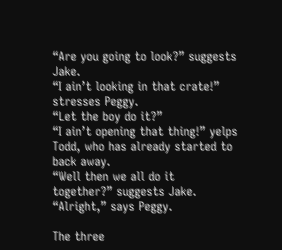“Are you going to look?” suggests Jake.
“I ain’t looking in that crate!” stresses Peggy.
“Let the boy do it?”
“I ain’t opening that thing!” yelps Todd, who has already started to back away.
“Well then we all do it together?” suggests Jake.
“Alright,” says Peggy.

The three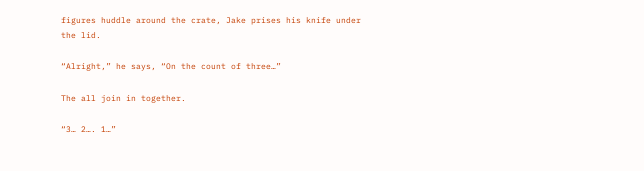figures huddle around the crate, Jake prises his knife under the lid.

“Alright,” he says, “On the count of three…”

The all join in together.

“3… 2…. 1…”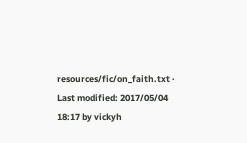resources/fic/on_faith.txt · Last modified: 2017/05/04 18:17 by vickyh